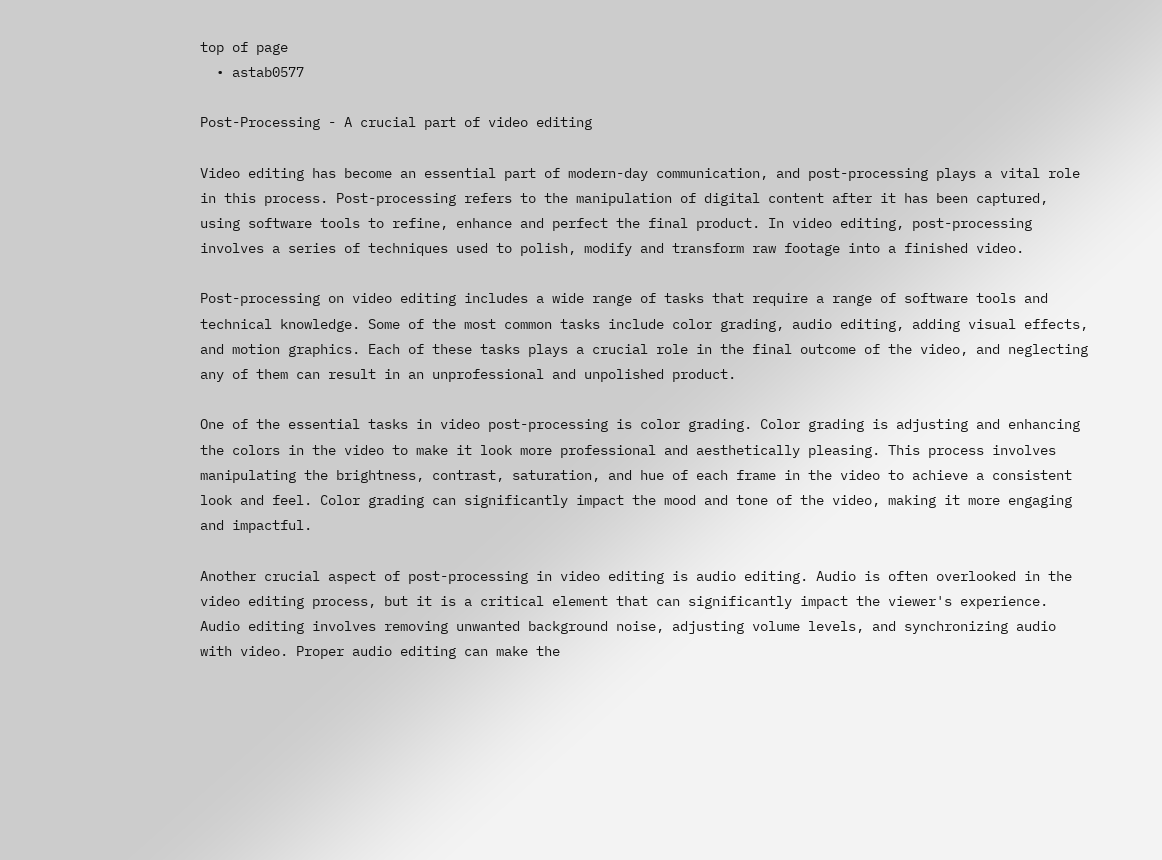top of page
  • astab0577

Post-Processing - A crucial part of video editing

Video editing has become an essential part of modern-day communication, and post-processing plays a vital role in this process. Post-processing refers to the manipulation of digital content after it has been captured, using software tools to refine, enhance and perfect the final product. In video editing, post-processing involves a series of techniques used to polish, modify and transform raw footage into a finished video.

Post-processing on video editing includes a wide range of tasks that require a range of software tools and technical knowledge. Some of the most common tasks include color grading, audio editing, adding visual effects, and motion graphics. Each of these tasks plays a crucial role in the final outcome of the video, and neglecting any of them can result in an unprofessional and unpolished product.

One of the essential tasks in video post-processing is color grading. Color grading is adjusting and enhancing the colors in the video to make it look more professional and aesthetically pleasing. This process involves manipulating the brightness, contrast, saturation, and hue of each frame in the video to achieve a consistent look and feel. Color grading can significantly impact the mood and tone of the video, making it more engaging and impactful.

Another crucial aspect of post-processing in video editing is audio editing. Audio is often overlooked in the video editing process, but it is a critical element that can significantly impact the viewer's experience. Audio editing involves removing unwanted background noise, adjusting volume levels, and synchronizing audio with video. Proper audio editing can make the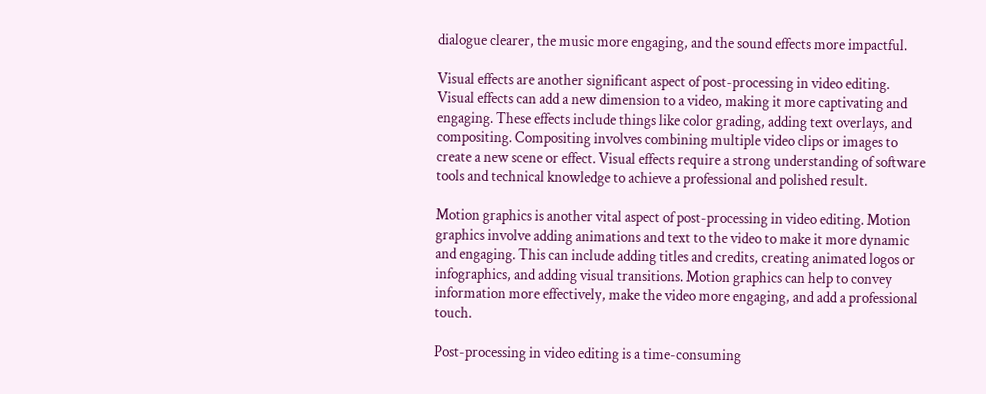dialogue clearer, the music more engaging, and the sound effects more impactful.

Visual effects are another significant aspect of post-processing in video editing. Visual effects can add a new dimension to a video, making it more captivating and engaging. These effects include things like color grading, adding text overlays, and compositing. Compositing involves combining multiple video clips or images to create a new scene or effect. Visual effects require a strong understanding of software tools and technical knowledge to achieve a professional and polished result.

Motion graphics is another vital aspect of post-processing in video editing. Motion graphics involve adding animations and text to the video to make it more dynamic and engaging. This can include adding titles and credits, creating animated logos or infographics, and adding visual transitions. Motion graphics can help to convey information more effectively, make the video more engaging, and add a professional touch.

Post-processing in video editing is a time-consuming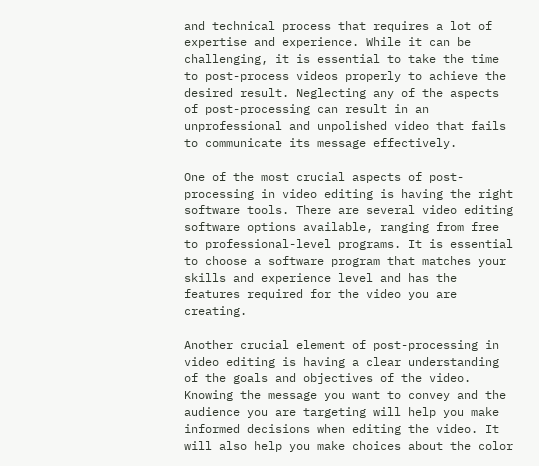and technical process that requires a lot of expertise and experience. While it can be challenging, it is essential to take the time to post-process videos properly to achieve the desired result. Neglecting any of the aspects of post-processing can result in an unprofessional and unpolished video that fails to communicate its message effectively.

One of the most crucial aspects of post-processing in video editing is having the right software tools. There are several video editing software options available, ranging from free to professional-level programs. It is essential to choose a software program that matches your skills and experience level and has the features required for the video you are creating.

Another crucial element of post-processing in video editing is having a clear understanding of the goals and objectives of the video. Knowing the message you want to convey and the audience you are targeting will help you make informed decisions when editing the video. It will also help you make choices about the color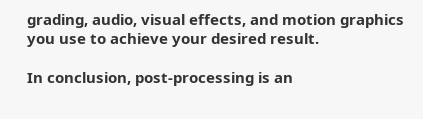grading, audio, visual effects, and motion graphics you use to achieve your desired result.

In conclusion, post-processing is an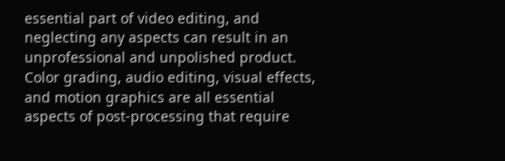essential part of video editing, and neglecting any aspects can result in an unprofessional and unpolished product. Color grading, audio editing, visual effects, and motion graphics are all essential aspects of post-processing that require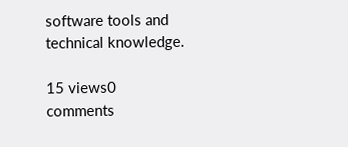software tools and technical knowledge.

15 views0 comments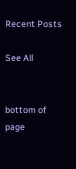Recent Posts

See All


bottom of page